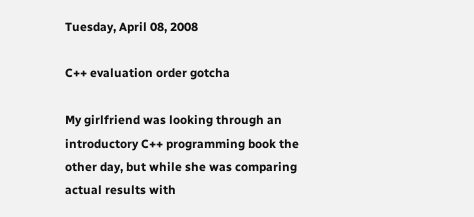Tuesday, April 08, 2008

C++ evaluation order gotcha

My girlfriend was looking through an introductory C++ programming book the other day, but while she was comparing actual results with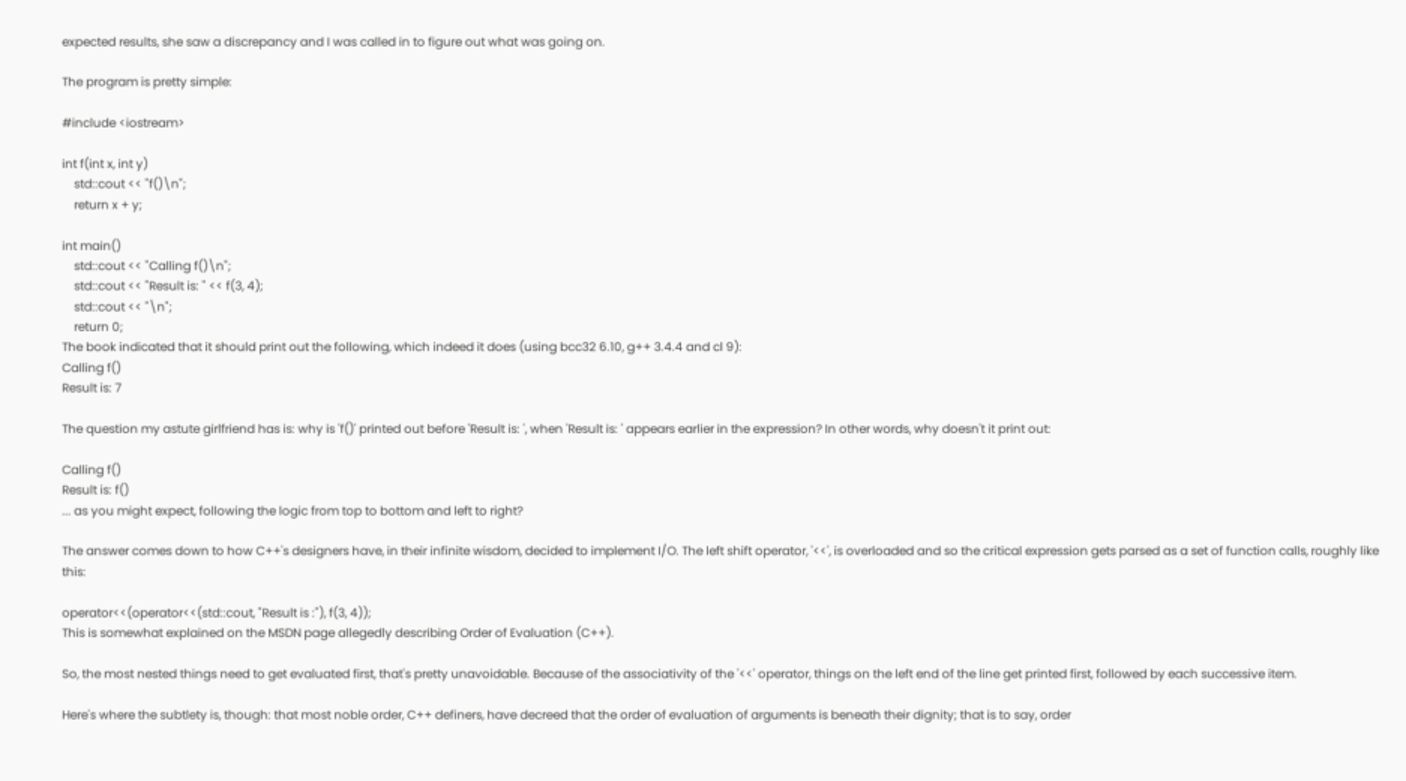expected results, she saw a discrepancy and I was called in to figure out what was going on.

The program is pretty simple:

#include <iostream>

int f(int x, int y)
    std::cout << "f()\n";
    return x + y;

int main()
    std::cout << "Calling f()\n";
    std::cout << "Result is: " << f(3, 4);
    std::cout << "\n";
    return 0;
The book indicated that it should print out the following, which indeed it does (using bcc32 6.10, g++ 3.4.4 and cl 9):
Calling f()
Result is: 7

The question my astute girlfriend has is: why is 'f()' printed out before 'Result is: ', when 'Result is: ' appears earlier in the expression? In other words, why doesn't it print out:

Calling f()
Result is: f()
... as you might expect, following the logic from top to bottom and left to right?

The answer comes down to how C++'s designers have, in their infinite wisdom, decided to implement I/O. The left shift operator, '<<', is overloaded and so the critical expression gets parsed as a set of function calls, roughly like this:

operator<<(operator<<(std::cout, "Result is :"), f(3, 4));
This is somewhat explained on the MSDN page allegedly describing Order of Evaluation (C++).

So, the most nested things need to get evaluated first, that's pretty unavoidable. Because of the associativity of the '<<' operator, things on the left end of the line get printed first, followed by each successive item.

Here's where the subtlety is, though: that most noble order, C++ definers, have decreed that the order of evaluation of arguments is beneath their dignity; that is to say, order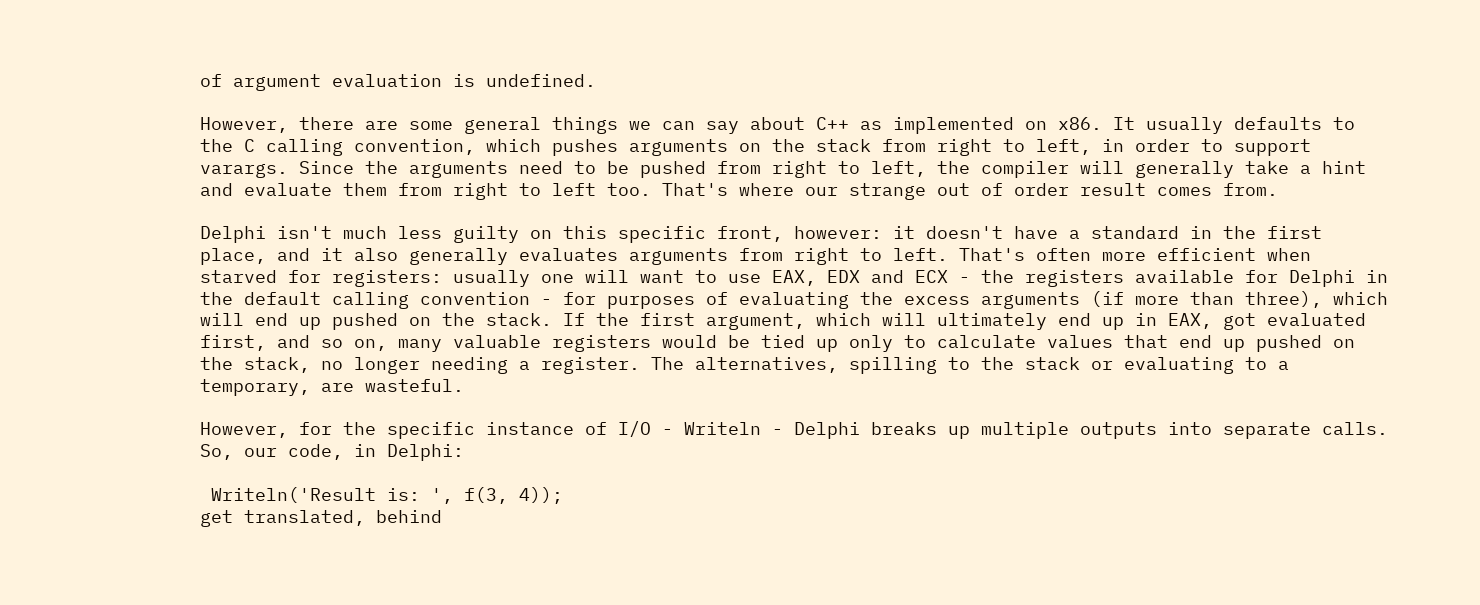of argument evaluation is undefined.

However, there are some general things we can say about C++ as implemented on x86. It usually defaults to the C calling convention, which pushes arguments on the stack from right to left, in order to support varargs. Since the arguments need to be pushed from right to left, the compiler will generally take a hint and evaluate them from right to left too. That's where our strange out of order result comes from.

Delphi isn't much less guilty on this specific front, however: it doesn't have a standard in the first place, and it also generally evaluates arguments from right to left. That's often more efficient when starved for registers: usually one will want to use EAX, EDX and ECX - the registers available for Delphi in the default calling convention - for purposes of evaluating the excess arguments (if more than three), which will end up pushed on the stack. If the first argument, which will ultimately end up in EAX, got evaluated first, and so on, many valuable registers would be tied up only to calculate values that end up pushed on the stack, no longer needing a register. The alternatives, spilling to the stack or evaluating to a temporary, are wasteful.

However, for the specific instance of I/O - Writeln - Delphi breaks up multiple outputs into separate calls. So, our code, in Delphi:

 Writeln('Result is: ', f(3, 4));
get translated, behind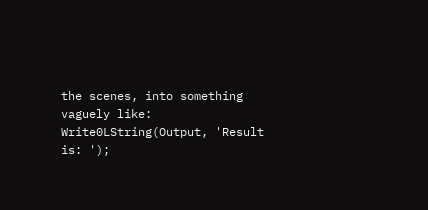the scenes, into something vaguely like:
Write0LString(Output, 'Result is: ');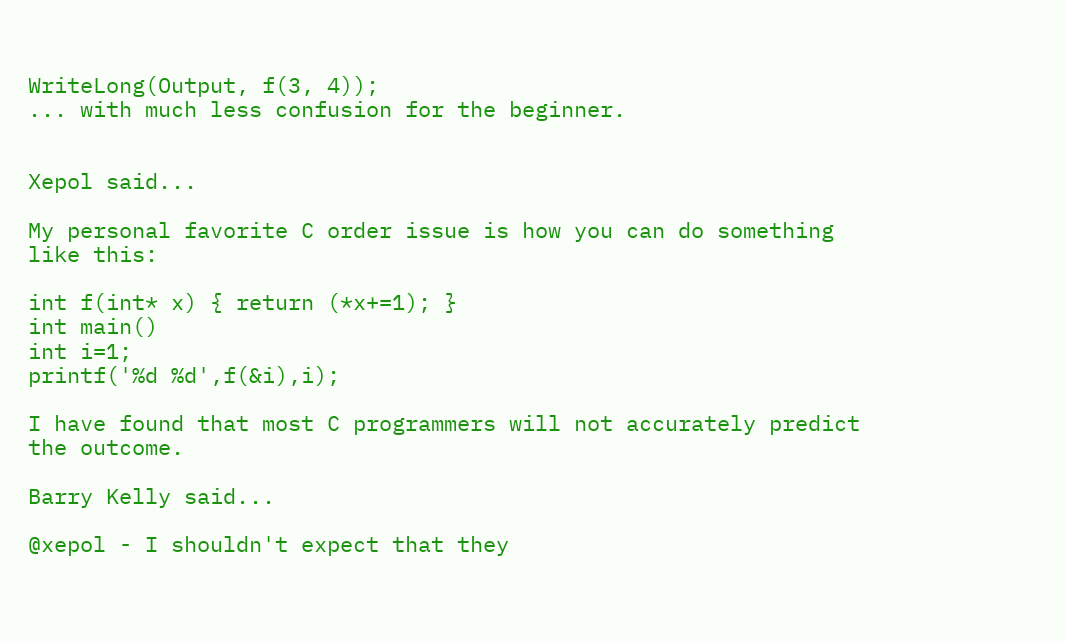WriteLong(Output, f(3, 4));
... with much less confusion for the beginner.


Xepol said...

My personal favorite C order issue is how you can do something like this:

int f(int* x) { return (*x+=1); }
int main()
int i=1;
printf('%d %d',f(&i),i);

I have found that most C programmers will not accurately predict the outcome.

Barry Kelly said...

@xepol - I shouldn't expect that they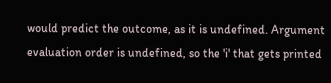would predict the outcome, as it is undefined. Argument evaluation order is undefined, so the 'i' that gets printed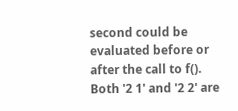second could be evaluated before or after the call to f(). Both '2 1' and '2 2' are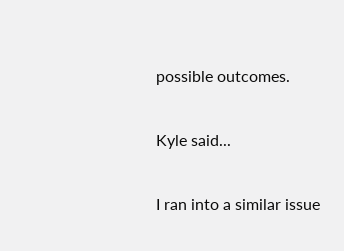possible outcomes.

Kyle said...

I ran into a similar issue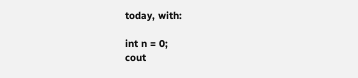today, with:

int n = 0;
cout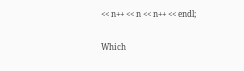<< n++ << n << n++ << endl;

Which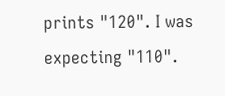prints "120". I was expecting "110".